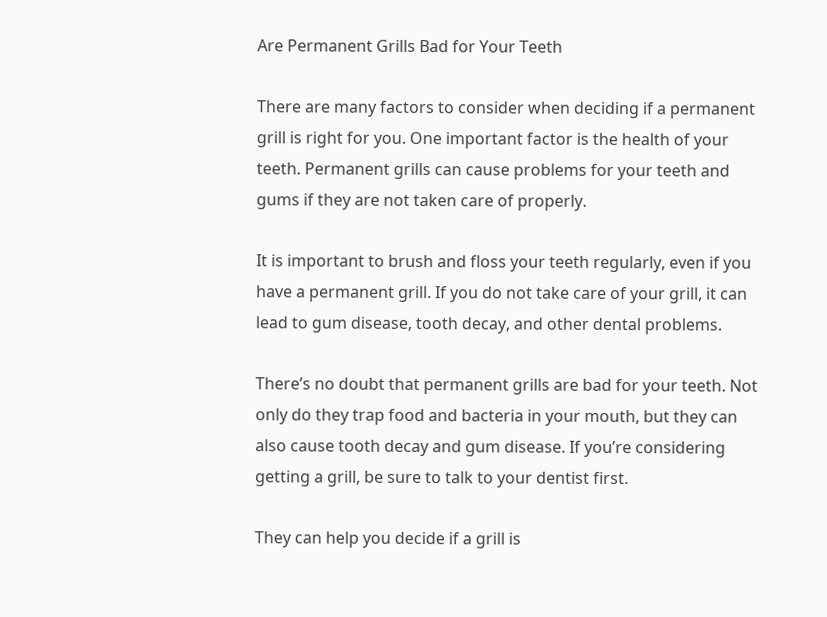Are Permanent Grills Bad for Your Teeth

There are many factors to consider when deciding if a permanent grill is right for you. One important factor is the health of your teeth. Permanent grills can cause problems for your teeth and gums if they are not taken care of properly.

It is important to brush and floss your teeth regularly, even if you have a permanent grill. If you do not take care of your grill, it can lead to gum disease, tooth decay, and other dental problems.

There’s no doubt that permanent grills are bad for your teeth. Not only do they trap food and bacteria in your mouth, but they can also cause tooth decay and gum disease. If you’re considering getting a grill, be sure to talk to your dentist first.

They can help you decide if a grill is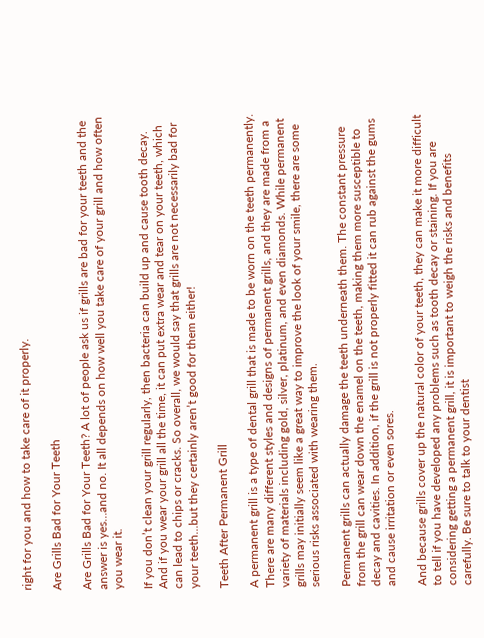right for you and how to take care of it properly.

Are Grills Bad for Your Teeth

Are Grills Bad for Your Teeth? A lot of people ask us if grills are bad for your teeth and the answer is yes…and no. It all depends on how well you take care of your grill and how often you wear it.

If you don’t clean your grill regularly, then bacteria can build up and cause tooth decay. And if you wear your grill all the time, it can put extra wear and tear on your teeth, which can lead to chips or cracks. So overall, we would say that grills are not necessarily bad for your teeth…but they certainly aren’t good for them either!

Teeth After Permanent Grill

A permanent grill is a type of dental grill that is made to be worn on the teeth permanently. There are many different styles and designs of permanent grills, and they are made from a variety of materials including gold, silver, platinum, and even diamonds. While permanent grills may initially seem like a great way to improve the look of your smile, there are some serious risks associated with wearing them.

Permanent grills can actually damage the teeth underneath them. The constant pressure from the grill can wear down the enamel on the teeth, making them more susceptible to decay and cavities. In addition, if the grill is not properly fitted it can rub against the gums and cause irritation or even sores.

And because grills cover up the natural color of your teeth, they can make it more difficult to tell if you have developed any problems such as tooth decay or staining. If you are considering getting a permanent grill, it is important to weigh the risks and benefits carefully. Be sure to talk to your dentist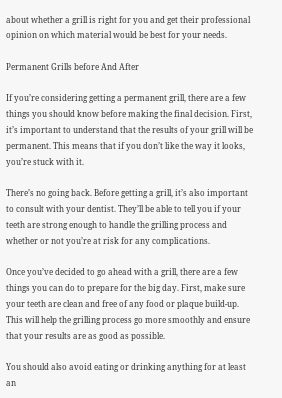about whether a grill is right for you and get their professional opinion on which material would be best for your needs.

Permanent Grills before And After

If you’re considering getting a permanent grill, there are a few things you should know before making the final decision. First, it’s important to understand that the results of your grill will be permanent. This means that if you don’t like the way it looks, you’re stuck with it.

There’s no going back. Before getting a grill, it’s also important to consult with your dentist. They’ll be able to tell you if your teeth are strong enough to handle the grilling process and whether or not you’re at risk for any complications.

Once you’ve decided to go ahead with a grill, there are a few things you can do to prepare for the big day. First, make sure your teeth are clean and free of any food or plaque build-up. This will help the grilling process go more smoothly and ensure that your results are as good as possible.

You should also avoid eating or drinking anything for at least an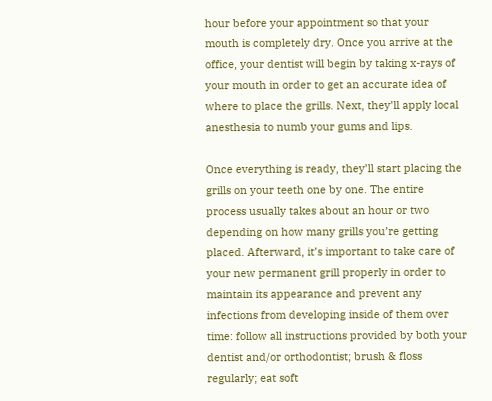hour before your appointment so that your mouth is completely dry. Once you arrive at the office, your dentist will begin by taking x-rays of your mouth in order to get an accurate idea of where to place the grills. Next, they’ll apply local anesthesia to numb your gums and lips.

Once everything is ready, they’ll start placing the grills on your teeth one by one. The entire process usually takes about an hour or two depending on how many grills you’re getting placed. Afterward, it’s important to take care of your new permanent grill properly in order to maintain its appearance and prevent any infections from developing inside of them over time: follow all instructions provided by both your dentist and/or orthodontist; brush & floss regularly; eat soft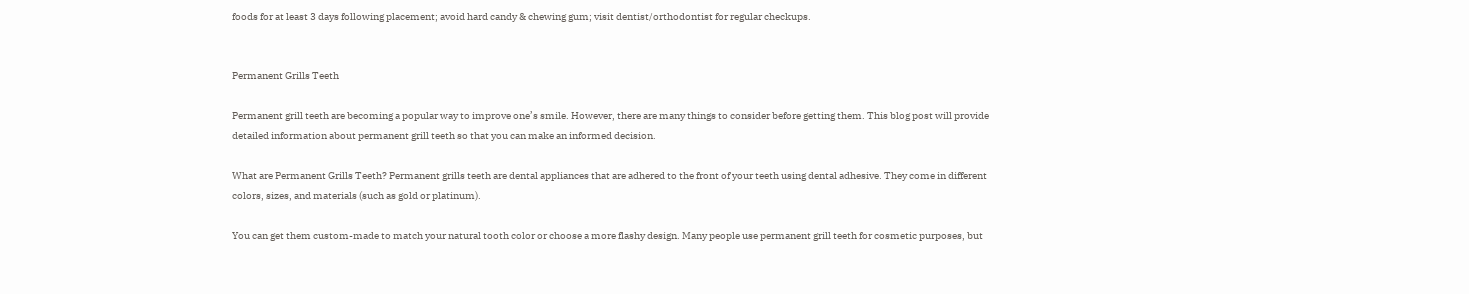foods for at least 3 days following placement; avoid hard candy & chewing gum; visit dentist/orthodontist for regular checkups.


Permanent Grills Teeth

Permanent grill teeth are becoming a popular way to improve one’s smile. However, there are many things to consider before getting them. This blog post will provide detailed information about permanent grill teeth so that you can make an informed decision.

What are Permanent Grills Teeth? Permanent grills teeth are dental appliances that are adhered to the front of your teeth using dental adhesive. They come in different colors, sizes, and materials (such as gold or platinum).

You can get them custom-made to match your natural tooth color or choose a more flashy design. Many people use permanent grill teeth for cosmetic purposes, but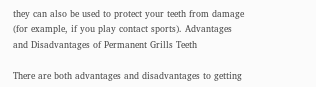they can also be used to protect your teeth from damage (for example, if you play contact sports). Advantages and Disadvantages of Permanent Grills Teeth

There are both advantages and disadvantages to getting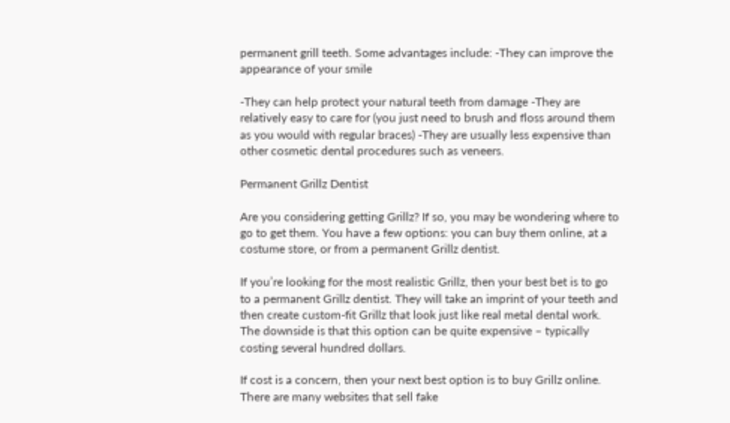permanent grill teeth. Some advantages include: -They can improve the appearance of your smile

-They can help protect your natural teeth from damage -They are relatively easy to care for (you just need to brush and floss around them as you would with regular braces) -They are usually less expensive than other cosmetic dental procedures such as veneers.

Permanent Grillz Dentist

Are you considering getting Grillz? If so, you may be wondering where to go to get them. You have a few options: you can buy them online, at a costume store, or from a permanent Grillz dentist.

If you’re looking for the most realistic Grillz, then your best bet is to go to a permanent Grillz dentist. They will take an imprint of your teeth and then create custom-fit Grillz that look just like real metal dental work. The downside is that this option can be quite expensive – typically costing several hundred dollars.

If cost is a concern, then your next best option is to buy Grillz online. There are many websites that sell fake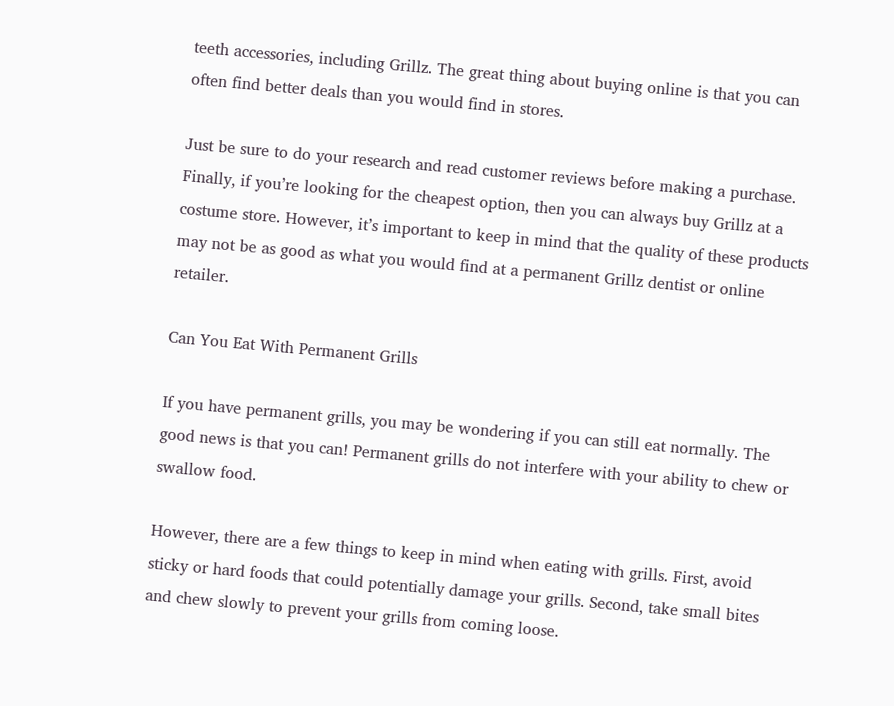teeth accessories, including Grillz. The great thing about buying online is that you can often find better deals than you would find in stores.

Just be sure to do your research and read customer reviews before making a purchase. Finally, if you’re looking for the cheapest option, then you can always buy Grillz at a costume store. However, it’s important to keep in mind that the quality of these products may not be as good as what you would find at a permanent Grillz dentist or online retailer.

Can You Eat With Permanent Grills

If you have permanent grills, you may be wondering if you can still eat normally. The good news is that you can! Permanent grills do not interfere with your ability to chew or swallow food.

However, there are a few things to keep in mind when eating with grills. First, avoid sticky or hard foods that could potentially damage your grills. Second, take small bites and chew slowly to prevent your grills from coming loose.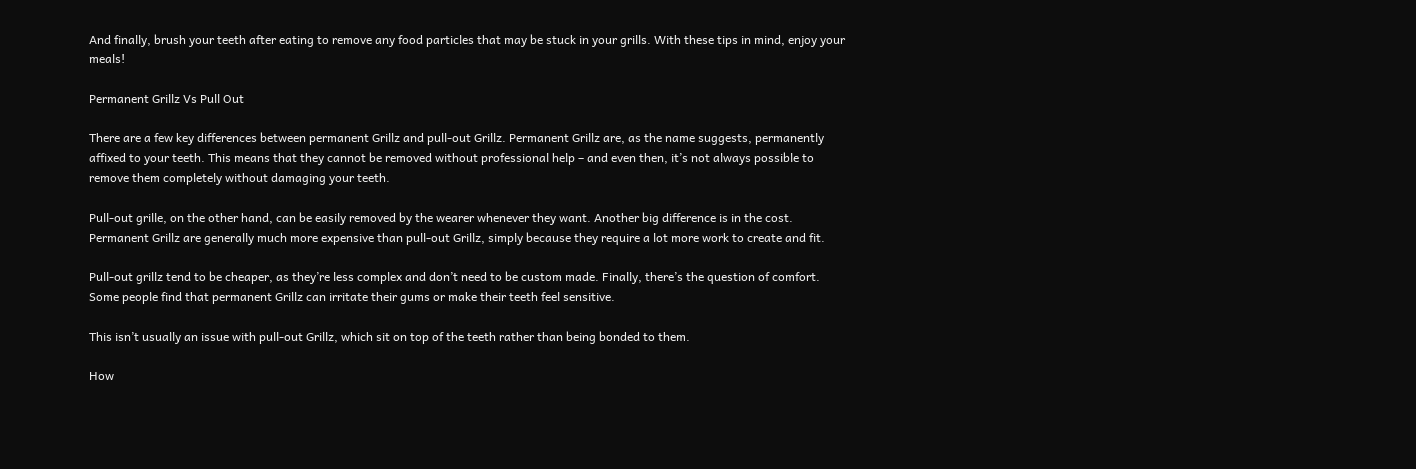And finally, brush your teeth after eating to remove any food particles that may be stuck in your grills. With these tips in mind, enjoy your meals!

Permanent Grillz Vs Pull Out

There are a few key differences between permanent Grillz and pull-out Grillz. Permanent Grillz are, as the name suggests, permanently affixed to your teeth. This means that they cannot be removed without professional help – and even then, it’s not always possible to remove them completely without damaging your teeth.

Pull-out grille, on the other hand, can be easily removed by the wearer whenever they want. Another big difference is in the cost. Permanent Grillz are generally much more expensive than pull-out Grillz, simply because they require a lot more work to create and fit.

Pull-out grillz tend to be cheaper, as they’re less complex and don’t need to be custom made. Finally, there’s the question of comfort. Some people find that permanent Grillz can irritate their gums or make their teeth feel sensitive.

This isn’t usually an issue with pull-out Grillz, which sit on top of the teeth rather than being bonded to them.

How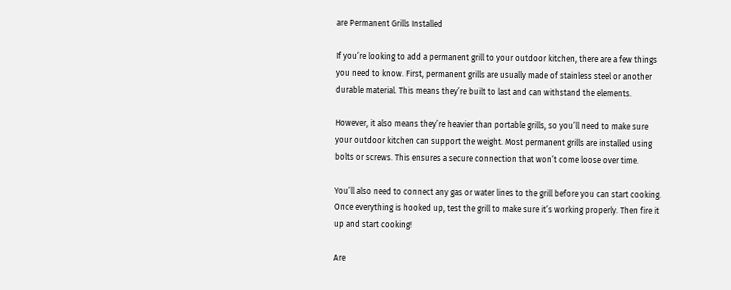are Permanent Grills Installed

If you’re looking to add a permanent grill to your outdoor kitchen, there are a few things you need to know. First, permanent grills are usually made of stainless steel or another durable material. This means they’re built to last and can withstand the elements.

However, it also means they’re heavier than portable grills, so you’ll need to make sure your outdoor kitchen can support the weight. Most permanent grills are installed using bolts or screws. This ensures a secure connection that won’t come loose over time.

You’ll also need to connect any gas or water lines to the grill before you can start cooking. Once everything is hooked up, test the grill to make sure it’s working properly. Then fire it up and start cooking!

Are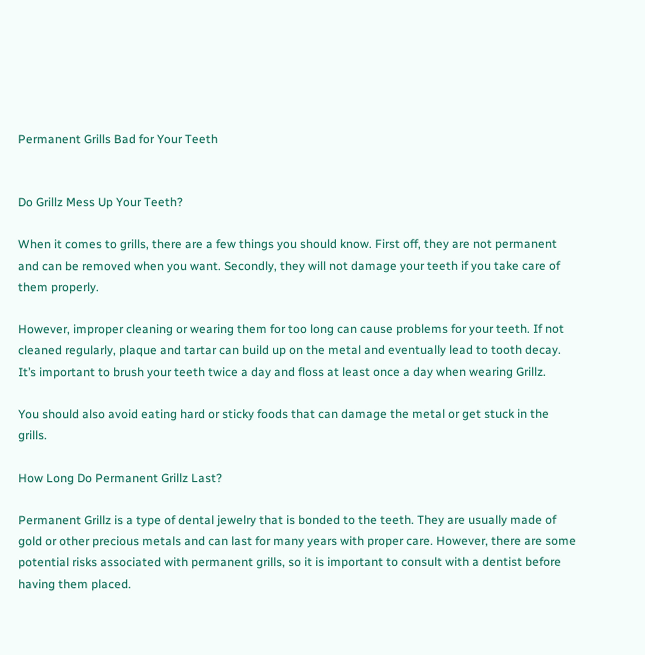Permanent Grills Bad for Your Teeth


Do Grillz Mess Up Your Teeth?

When it comes to grills, there are a few things you should know. First off, they are not permanent and can be removed when you want. Secondly, they will not damage your teeth if you take care of them properly.

However, improper cleaning or wearing them for too long can cause problems for your teeth. If not cleaned regularly, plaque and tartar can build up on the metal and eventually lead to tooth decay. It’s important to brush your teeth twice a day and floss at least once a day when wearing Grillz.

You should also avoid eating hard or sticky foods that can damage the metal or get stuck in the grills.

How Long Do Permanent Grillz Last?

Permanent Grillz is a type of dental jewelry that is bonded to the teeth. They are usually made of gold or other precious metals and can last for many years with proper care. However, there are some potential risks associated with permanent grills, so it is important to consult with a dentist before having them placed.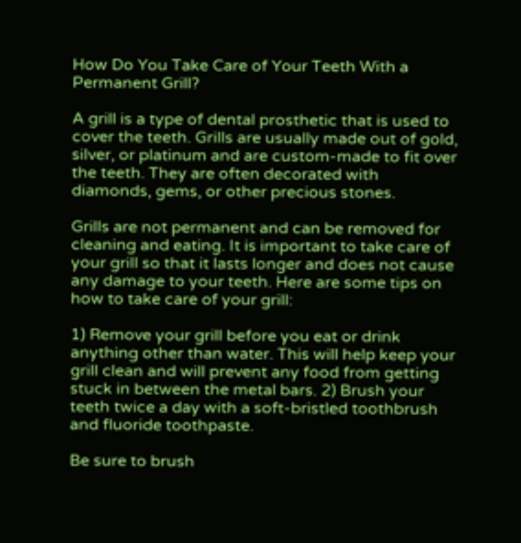How Do You Take Care of Your Teeth With a Permanent Grill?

A grill is a type of dental prosthetic that is used to cover the teeth. Grills are usually made out of gold, silver, or platinum and are custom-made to fit over the teeth. They are often decorated with diamonds, gems, or other precious stones.

Grills are not permanent and can be removed for cleaning and eating. It is important to take care of your grill so that it lasts longer and does not cause any damage to your teeth. Here are some tips on how to take care of your grill:

1) Remove your grill before you eat or drink anything other than water. This will help keep your grill clean and will prevent any food from getting stuck in between the metal bars. 2) Brush your teeth twice a day with a soft-bristled toothbrush and fluoride toothpaste.

Be sure to brush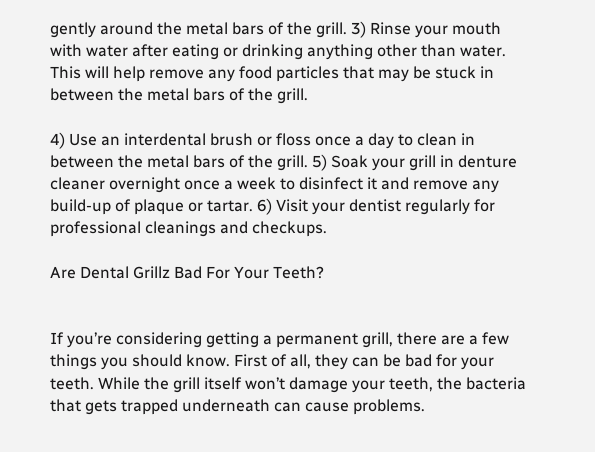gently around the metal bars of the grill. 3) Rinse your mouth with water after eating or drinking anything other than water. This will help remove any food particles that may be stuck in between the metal bars of the grill.

4) Use an interdental brush or floss once a day to clean in between the metal bars of the grill. 5) Soak your grill in denture cleaner overnight once a week to disinfect it and remove any build-up of plaque or tartar. 6) Visit your dentist regularly for professional cleanings and checkups.

Are Dental Grillz Bad For Your Teeth?


If you’re considering getting a permanent grill, there are a few things you should know. First of all, they can be bad for your teeth. While the grill itself won’t damage your teeth, the bacteria that gets trapped underneath can cause problems.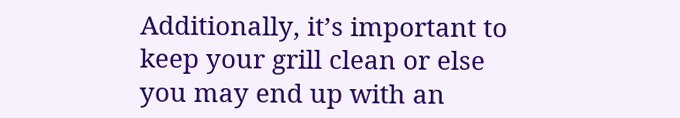Additionally, it’s important to keep your grill clean or else you may end up with an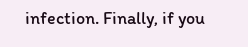infection. Finally, if you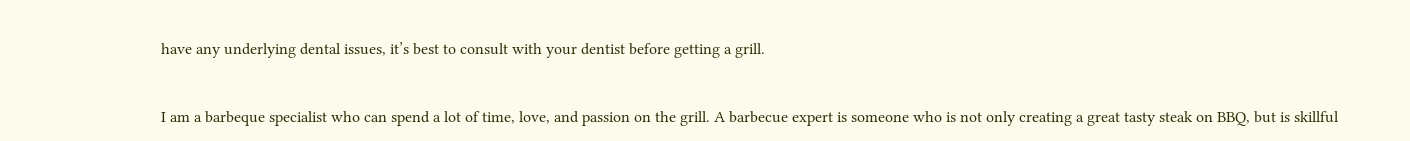have any underlying dental issues, it’s best to consult with your dentist before getting a grill.


I am a barbeque specialist who can spend a lot of time, love, and passion on the grill. A barbecue expert is someone who is not only creating a great tasty steak on BBQ, but is skillful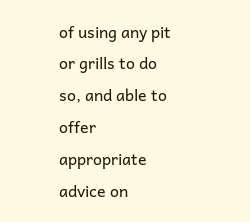of using any pit or grills to do so, and able to offer appropriate advice on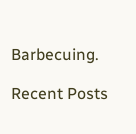Barbecuing.

Recent Posts